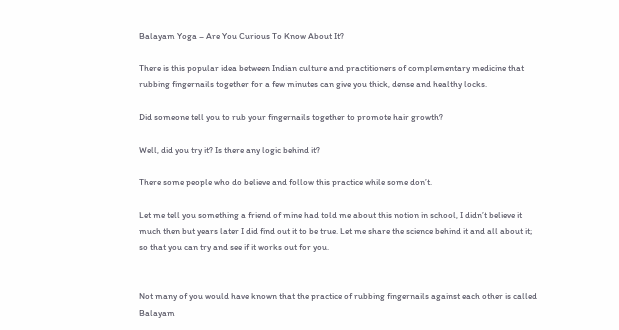Balayam Yoga – Are You Curious To Know About It?

There is this popular idea between Indian culture and practitioners of complementary medicine that rubbing fingernails together for a few minutes can give you thick, dense and healthy locks.

Did someone tell you to rub your fingernails together to promote hair growth?

Well, did you try it? Is there any logic behind it?

There some people who do believe and follow this practice while some don’t.

Let me tell you something a friend of mine had told me about this notion in school, I didn’t believe it much then but years later I did find out it to be true. Let me share the science behind it and all about it; so that you can try and see if it works out for you.


Not many of you would have known that the practice of rubbing fingernails against each other is called Balayam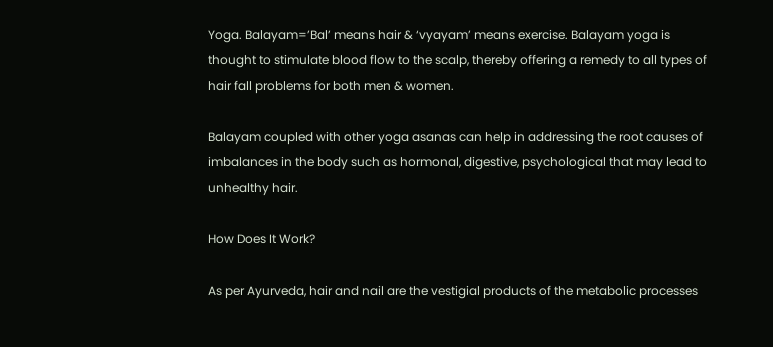Yoga. Balayam=’Bal’ means hair & ‘vyayam’ means exercise. Balayam yoga is thought to stimulate blood flow to the scalp, thereby offering a remedy to all types of hair fall problems for both men & women.

Balayam coupled with other yoga asanas can help in addressing the root causes of imbalances in the body such as hormonal, digestive, psychological that may lead to unhealthy hair.

How Does It Work?

As per Ayurveda, hair and nail are the vestigial products of the metabolic processes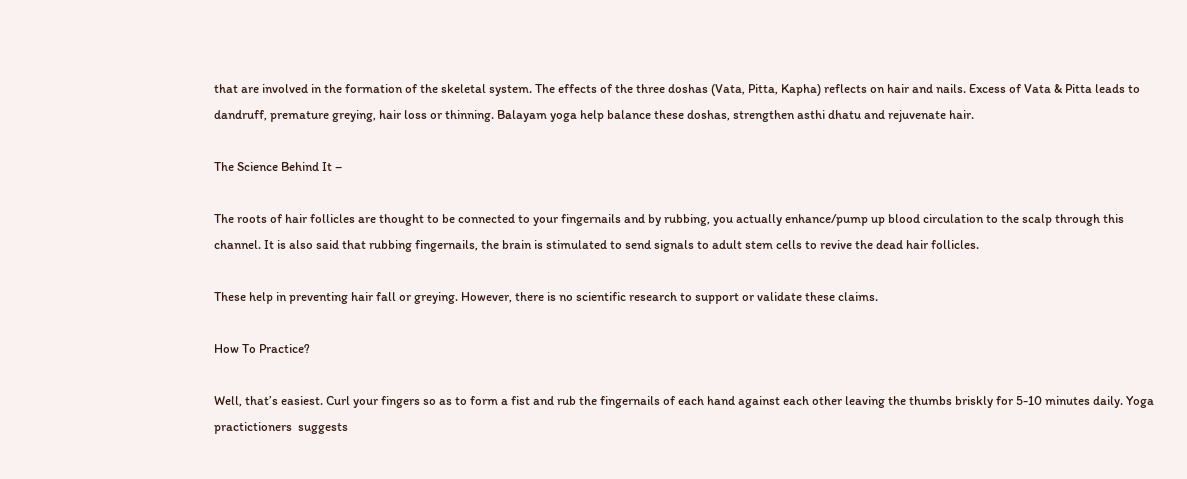that are involved in the formation of the skeletal system. The effects of the three doshas (Vata, Pitta, Kapha) reflects on hair and nails. Excess of Vata & Pitta leads to dandruff, premature greying, hair loss or thinning. Balayam yoga help balance these doshas, strengthen asthi dhatu and rejuvenate hair.

The Science Behind It –

The roots of hair follicles are thought to be connected to your fingernails and by rubbing, you actually enhance/pump up blood circulation to the scalp through this channel. It is also said that rubbing fingernails, the brain is stimulated to send signals to adult stem cells to revive the dead hair follicles.

These help in preventing hair fall or greying. However, there is no scientific research to support or validate these claims.

How To Practice?

Well, that’s easiest. Curl your fingers so as to form a fist and rub the fingernails of each hand against each other leaving the thumbs briskly for 5-10 minutes daily. Yoga practictioners  suggests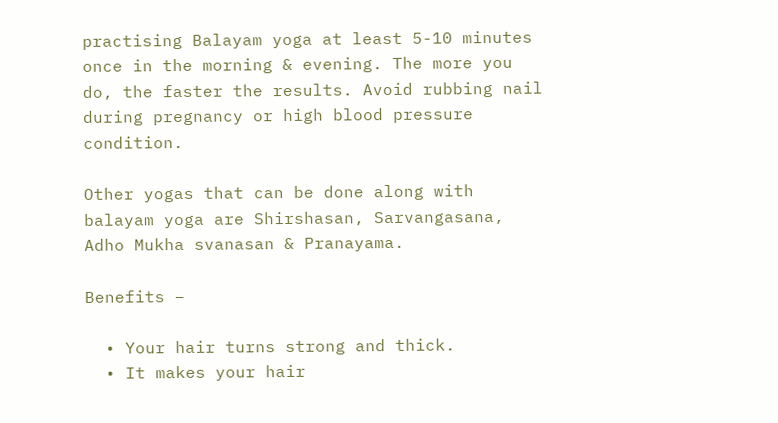practising Balayam yoga at least 5-10 minutes once in the morning & evening. The more you do, the faster the results. Avoid rubbing nail during pregnancy or high blood pressure condition.

Other yogas that can be done along with balayam yoga are Shirshasan, Sarvangasana, Adho Mukha svanasan & Pranayama.

Benefits –

  • Your hair turns strong and thick.
  • It makes your hair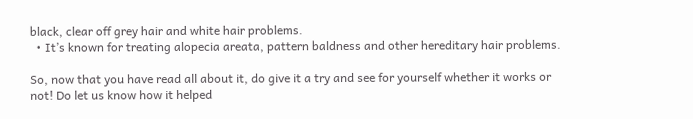black, clear off grey hair and white hair problems.
  • It’s known for treating alopecia areata, pattern baldness and other hereditary hair problems.

So, now that you have read all about it, do give it a try and see for yourself whether it works or not! Do let us know how it helped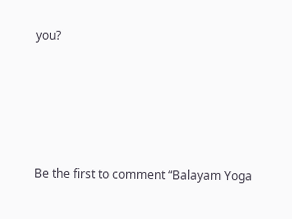you?






Be the first to comment “Balayam Yoga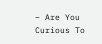– Are You Curious To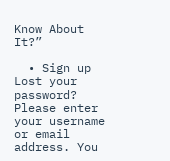Know About It?”

  • Sign up
Lost your password? Please enter your username or email address. You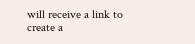will receive a link to create a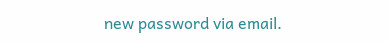new password via email.